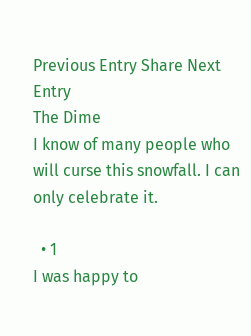Previous Entry Share Next Entry
The Dime
I know of many people who will curse this snowfall. I can only celebrate it.

  • 1
I was happy to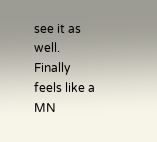see it as well. Finally feels like a MN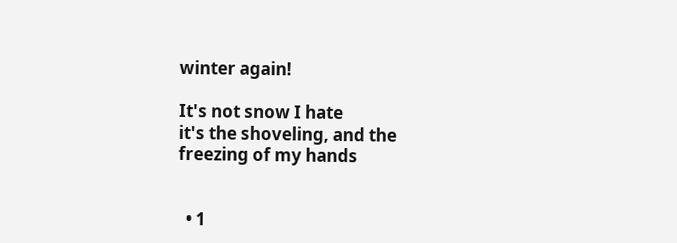winter again!

It's not snow I hate
it's the shoveling, and the
freezing of my hands


  • 1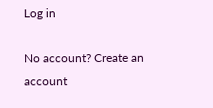Log in

No account? Create an account